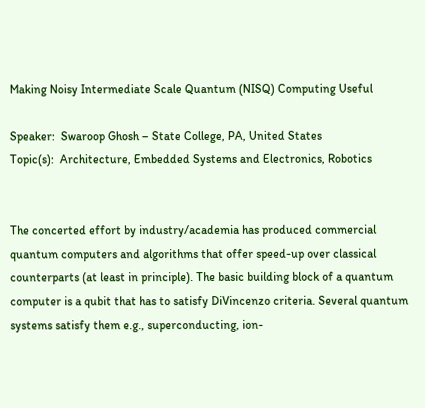Making Noisy Intermediate Scale Quantum (NISQ) Computing Useful

Speaker:  Swaroop Ghosh – State College, PA, United States
Topic(s):  Architecture, Embedded Systems and Electronics, Robotics


The concerted effort by industry/academia has produced commercial quantum computers and algorithms that offer speed-up over classical counterparts (at least in principle). The basic building block of a quantum computer is a qubit that has to satisfy DiVincenzo criteria. Several quantum systems satisfy them e.g., superconducting, ion-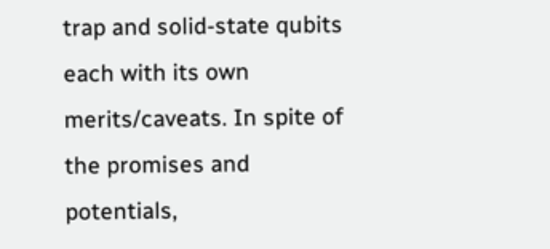trap and solid-state qubits each with its own merits/caveats. In spite of the promises and potentials,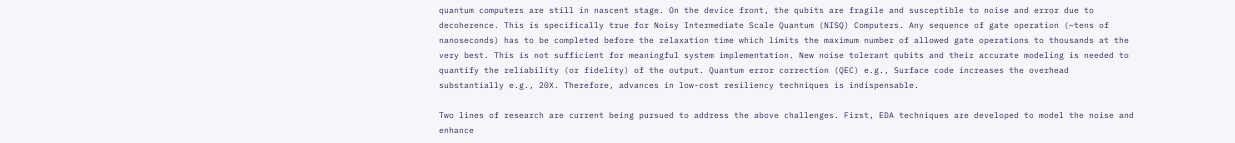quantum computers are still in nascent stage. On the device front, the qubits are fragile and susceptible to noise and error due to decoherence. This is specifically true for Noisy Intermediate Scale Quantum (NISQ) Computers. Any sequence of gate operation (~tens of nanoseconds) has to be completed before the relaxation time which limits the maximum number of allowed gate operations to thousands at the very best. This is not sufficient for meaningful system implementation. New noise tolerant qubits and their accurate modeling is needed to quantify the reliability (or fidelity) of the output. Quantum error correction (QEC) e.g., Surface code increases the overhead substantially e.g., 20X. Therefore, advances in low-cost resiliency techniques is indispensable.

Two lines of research are current being pursued to address the above challenges. First, EDA techniques are developed to model the noise and enhance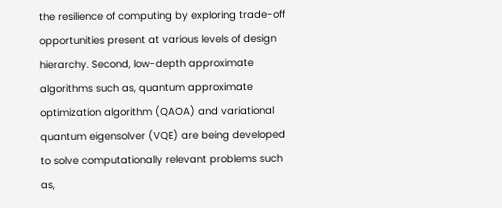the resilience of computing by exploring trade-off opportunities present at various levels of design hierarchy. Second, low-depth approximate algorithms such as, quantum approximate optimization algorithm (QAOA) and variational quantum eigensolver (VQE) are being developed to solve computationally relevant problems such as,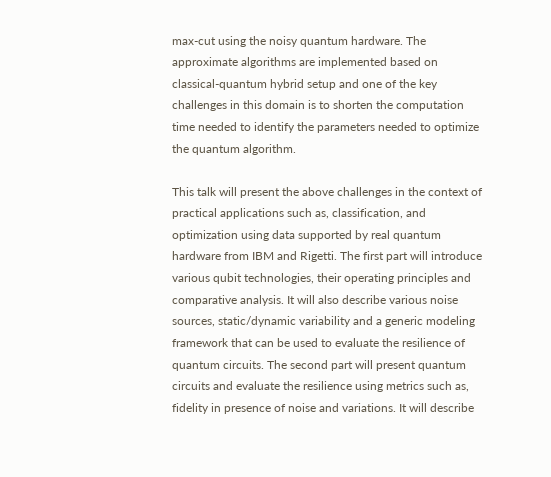max-cut using the noisy quantum hardware. The approximate algorithms are implemented based on classical-quantum hybrid setup and one of the key challenges in this domain is to shorten the computation time needed to identify the parameters needed to optimize the quantum algorithm.

This talk will present the above challenges in the context of practical applications such as, classification, and optimization using data supported by real quantum hardware from IBM and Rigetti. The first part will introduce various qubit technologies, their operating principles and comparative analysis. It will also describe various noise sources, static/dynamic variability and a generic modeling framework that can be used to evaluate the resilience of quantum circuits. The second part will present quantum circuits and evaluate the resilience using metrics such as, fidelity in presence of noise and variations. It will describe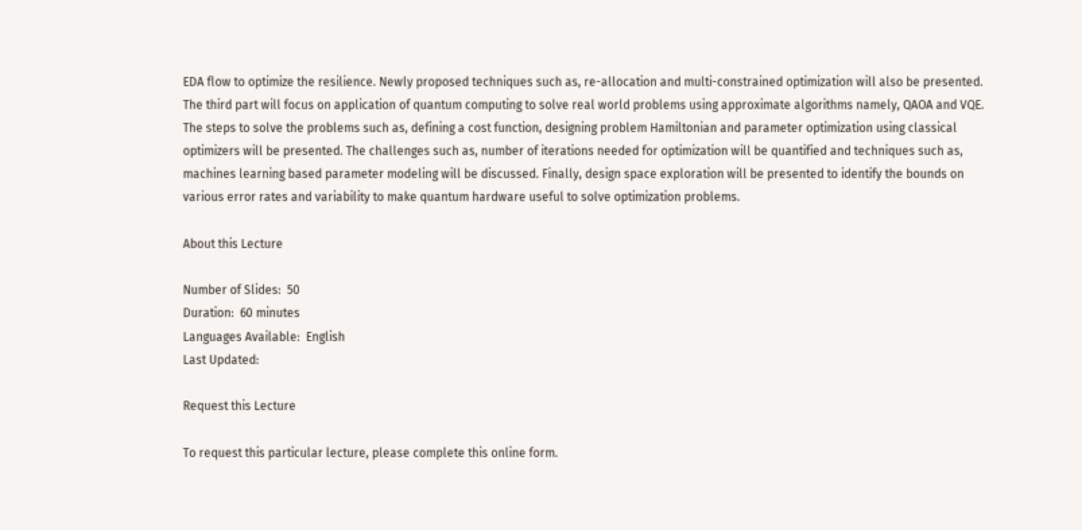EDA flow to optimize the resilience. Newly proposed techniques such as, re-allocation and multi-constrained optimization will also be presented. The third part will focus on application of quantum computing to solve real world problems using approximate algorithms namely, QAOA and VQE. The steps to solve the problems such as, defining a cost function, designing problem Hamiltonian and parameter optimization using classical optimizers will be presented. The challenges such as, number of iterations needed for optimization will be quantified and techniques such as, machines learning based parameter modeling will be discussed. Finally, design space exploration will be presented to identify the bounds on various error rates and variability to make quantum hardware useful to solve optimization problems.

About this Lecture

Number of Slides:  50
Duration:  60 minutes
Languages Available:  English
Last Updated:

Request this Lecture

To request this particular lecture, please complete this online form.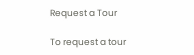Request a Tour

To request a tour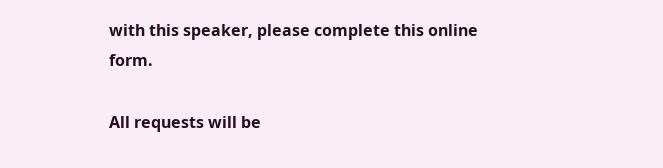with this speaker, please complete this online form.

All requests will be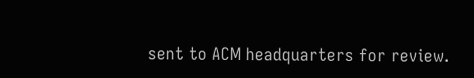sent to ACM headquarters for review.